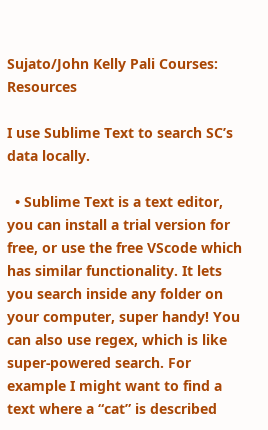Sujato/John Kelly Pali Courses: Resources

I use Sublime Text to search SC’s data locally.

  • Sublime Text is a text editor, you can install a trial version for free, or use the free VScode which has similar functionality. It lets you search inside any folder on your computer, super handy! You can also use regex, which is like super-powered search. For example I might want to find a text where a “cat” is described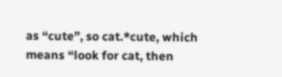as “cute”, so cat.*cute, which means “look for cat, then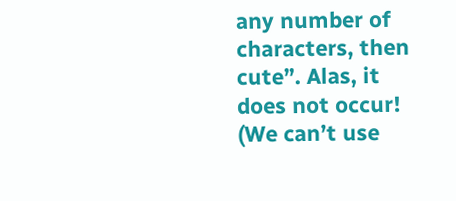any number of characters, then cute”. Alas, it does not occur! (We can’t use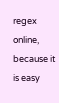regex online, because it is easy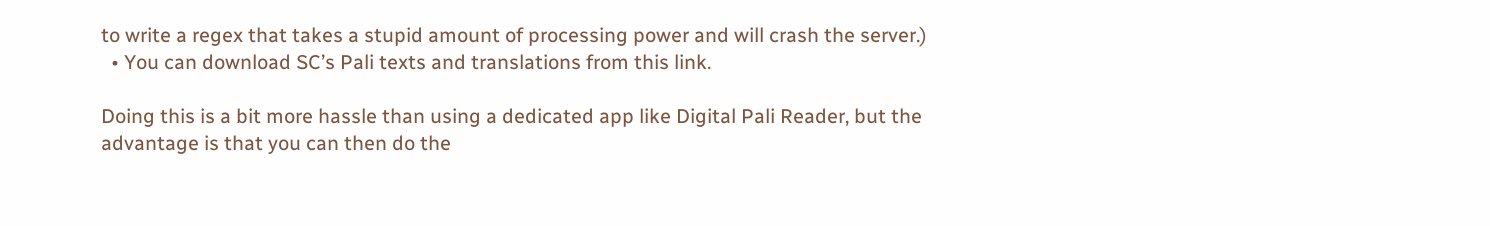to write a regex that takes a stupid amount of processing power and will crash the server.)
  • You can download SC’s Pali texts and translations from this link.

Doing this is a bit more hassle than using a dedicated app like Digital Pali Reader, but the advantage is that you can then do the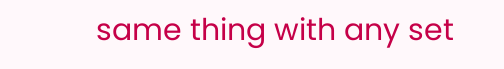same thing with any set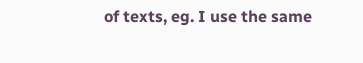of texts, eg. I use the same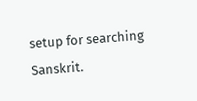setup for searching Sanskrit.